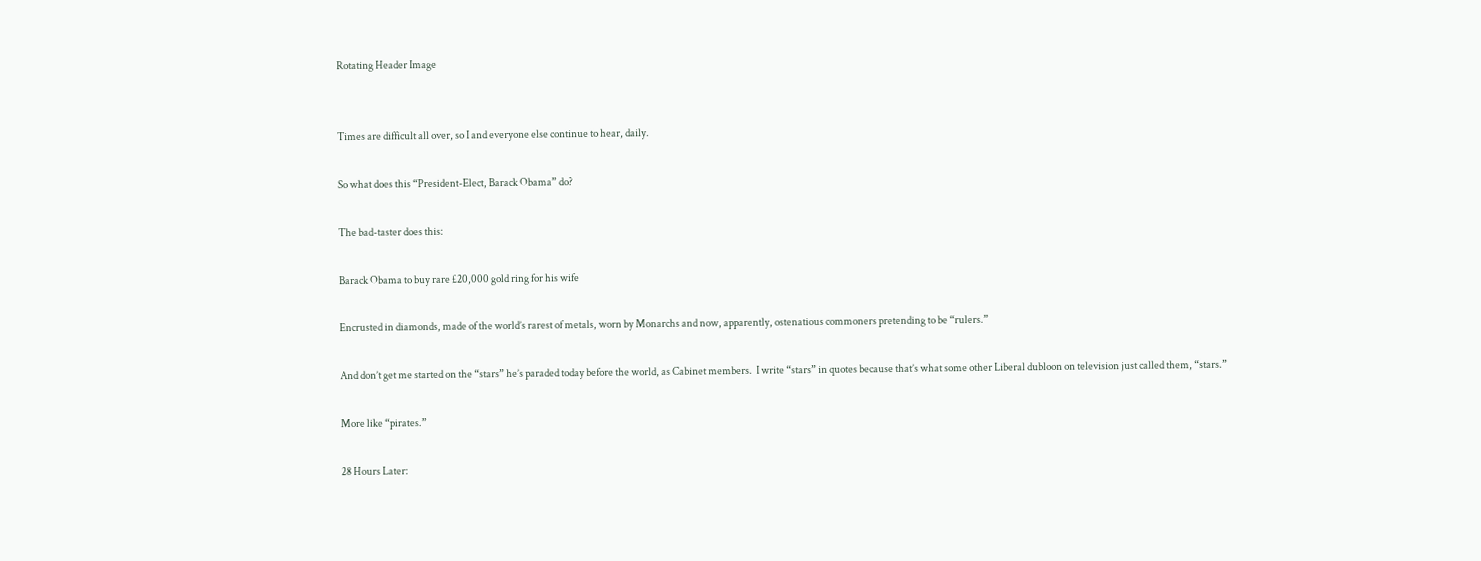Rotating Header Image


Times are difficult all over, so I and everyone else continue to hear, daily.

So what does this “President-Elect, Barack Obama” do?

The bad-taster does this:

Barack Obama to buy rare £20,000 gold ring for his wife

Encrusted in diamonds, made of the world’s rarest of metals, worn by Monarchs and now, apparently, ostenatious commoners pretending to be “rulers.”

And don’t get me started on the “stars” he’s paraded today before the world, as Cabinet members.  I write “stars” in quotes because that’s what some other Liberal dubloon on television just called them, “stars.”

More like “pirates.”

28 Hours Later: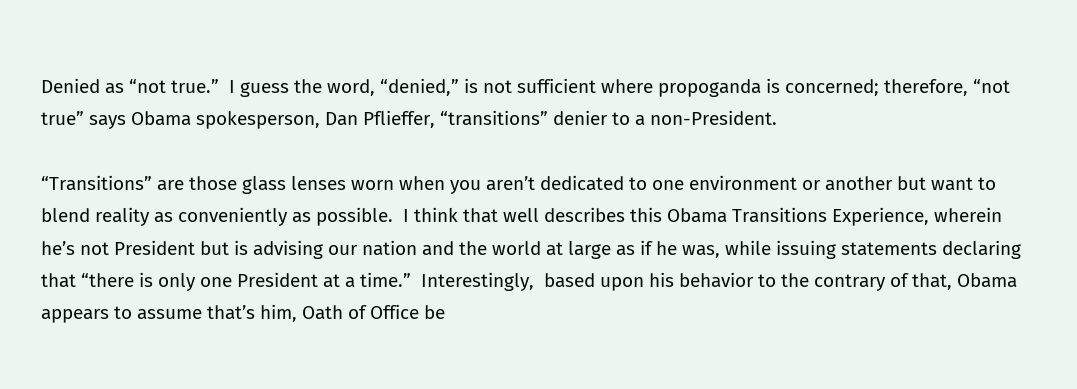Denied as “not true.”  I guess the word, “denied,” is not sufficient where propoganda is concerned; therefore, “not true” says Obama spokesperson, Dan Pflieffer, “transitions” denier to a non-President.

“Transitions” are those glass lenses worn when you aren’t dedicated to one environment or another but want to blend reality as conveniently as possible.  I think that well describes this Obama Transitions Experience, wherein he’s not President but is advising our nation and the world at large as if he was, while issuing statements declaring that “there is only one President at a time.”  Interestingly,  based upon his behavior to the contrary of that, Obama appears to assume that’s him, Oath of Office be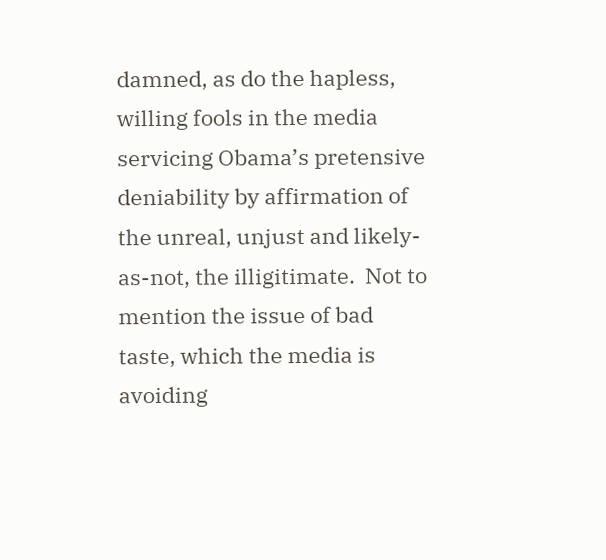damned, as do the hapless, willing fools in the media servicing Obama’s pretensive deniability by affirmation of the unreal, unjust and likely-as-not, the illigitimate.  Not to mention the issue of bad taste, which the media is avoiding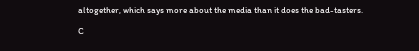altogether, which says more about the media than it does the bad-tasters.

C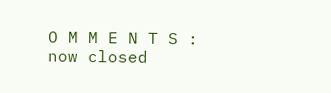O M M E N T S : now closed